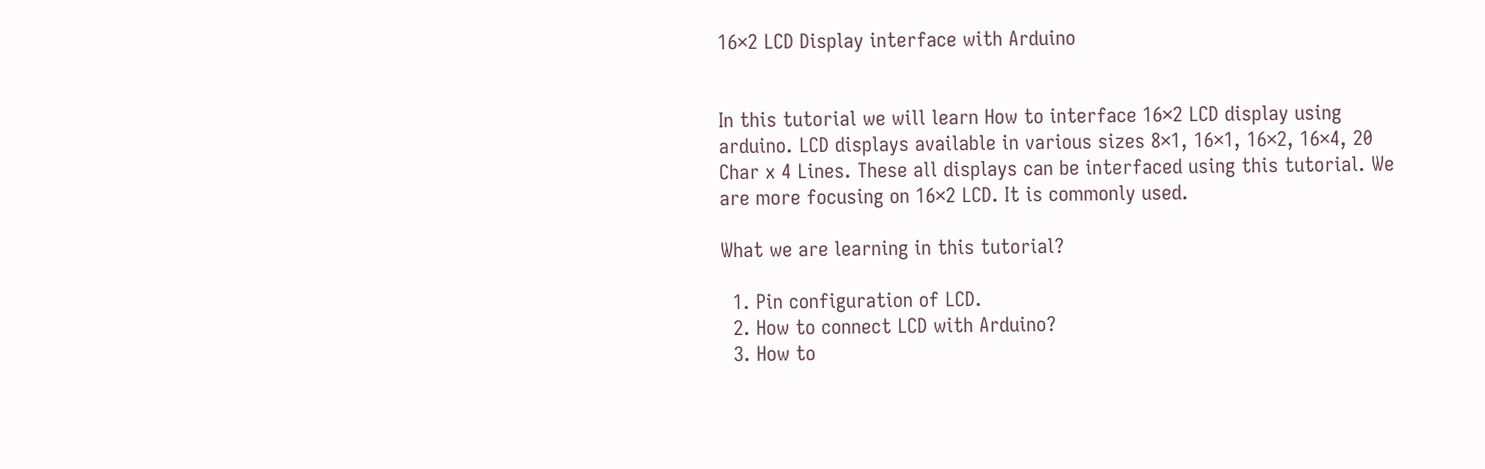16×2 LCD Display interface with Arduino


In this tutorial we will learn How to interface 16×2 LCD display using arduino. LCD displays available in various sizes 8×1, 16×1, 16×2, 16×4, 20 Char x 4 Lines. These all displays can be interfaced using this tutorial. We are more focusing on 16×2 LCD. It is commonly used.

What we are learning in this tutorial?

  1. Pin configuration of LCD.
  2. How to connect LCD with Arduino?
  3. How to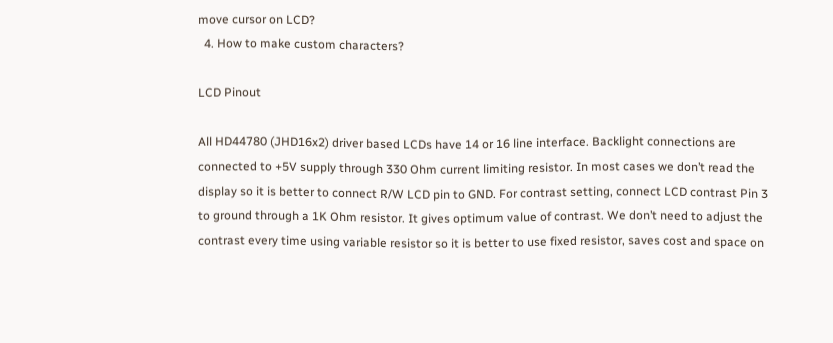move cursor on LCD?
  4. How to make custom characters?

LCD Pinout

All HD44780 (JHD16x2) driver based LCDs have 14 or 16 line interface. Backlight connections are connected to +5V supply through 330 Ohm current limiting resistor. In most cases we don’t read the display so it is better to connect R/W LCD pin to GND. For contrast setting, connect LCD contrast Pin 3 to ground through a 1K Ohm resistor. It gives optimum value of contrast. We don’t need to adjust the contrast every time using variable resistor so it is better to use fixed resistor, saves cost and space on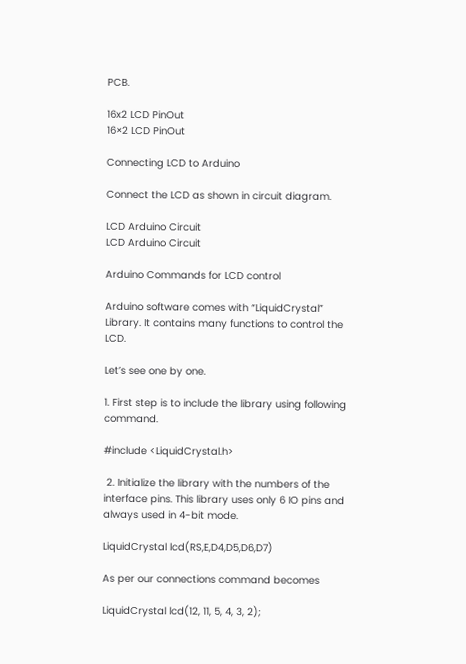PCB.

16x2 LCD PinOut
16×2 LCD PinOut

Connecting LCD to Arduino

Connect the LCD as shown in circuit diagram.

LCD Arduino Circuit
LCD Arduino Circuit

Arduino Commands for LCD control

Arduino software comes with “LiquidCrystal” Library. It contains many functions to control the LCD.

Let’s see one by one.

1. First step is to include the library using following command.

#include <LiquidCrystal.h>

 2. Initialize the library with the numbers of the interface pins. This library uses only 6 IO pins and always used in 4-bit mode.

LiquidCrystal lcd(RS,E,D4,D5,D6,D7)

As per our connections command becomes

LiquidCrystal lcd(12, 11, 5, 4, 3, 2);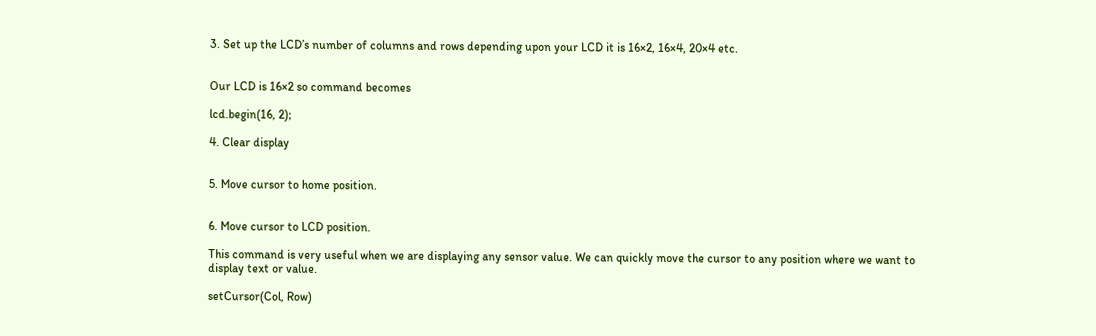3. Set up the LCD’s number of columns and rows depending upon your LCD it is 16×2, 16×4, 20×4 etc.


Our LCD is 16×2 so command becomes

lcd.begin(16, 2);

4. Clear display


5. Move cursor to home position.


6. Move cursor to LCD position.

This command is very useful when we are displaying any sensor value. We can quickly move the cursor to any position where we want to display text or value.

setCursor(Col, Row)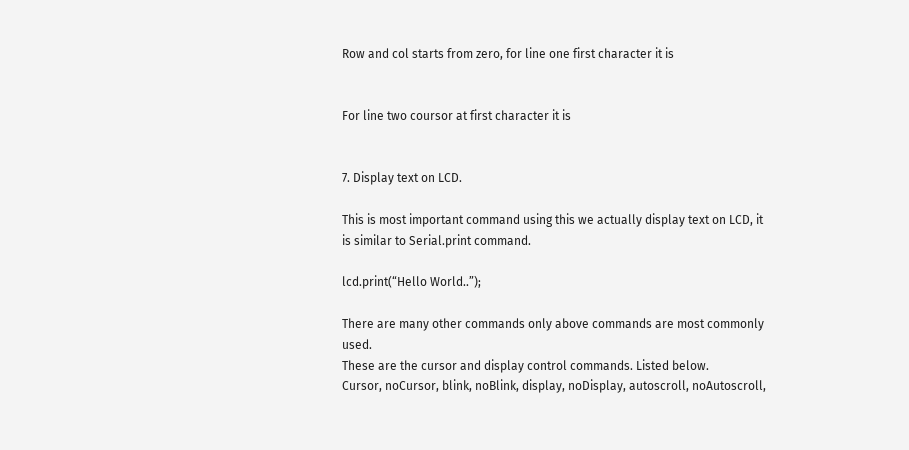Row and col starts from zero, for line one first character it is


For line two coursor at first character it is


7. Display text on LCD.

This is most important command using this we actually display text on LCD, it is similar to Serial.print command.

lcd.print(“Hello World..”);

There are many other commands only above commands are most commonly used.
These are the cursor and display control commands. Listed below.
Cursor, noCursor, blink, noBlink, display, noDisplay, autoscroll, noAutoscroll,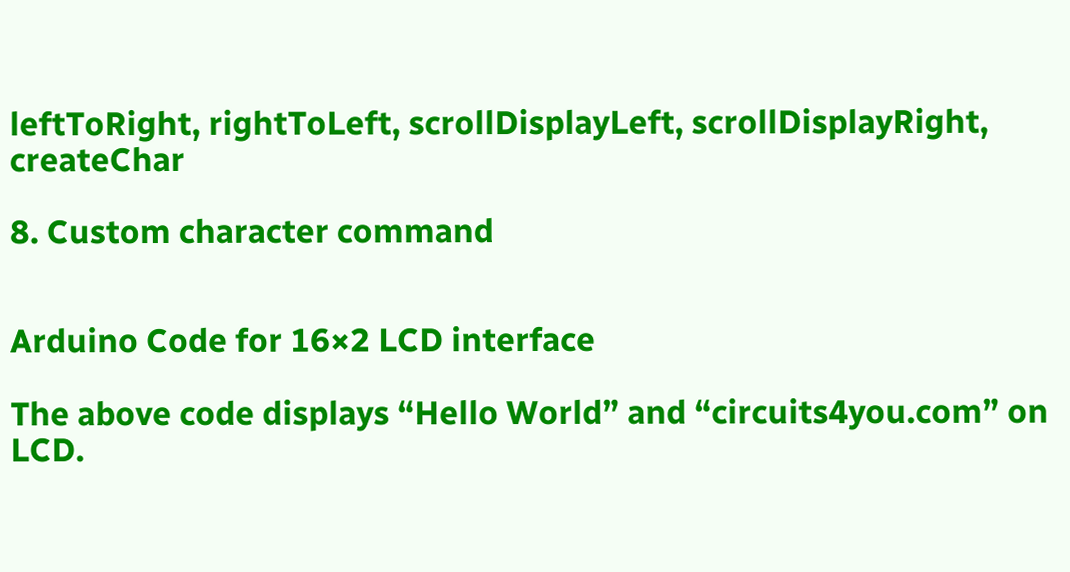leftToRight, rightToLeft, scrollDisplayLeft, scrollDisplayRight, createChar

8. Custom character command


Arduino Code for 16×2 LCD interface

The above code displays “Hello World” and “circuits4you.com” on LCD.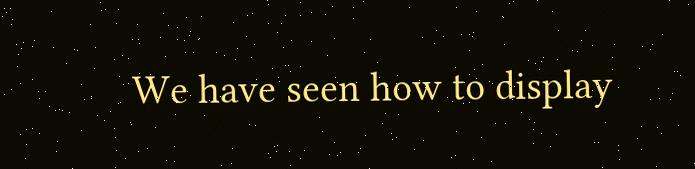We have seen how to display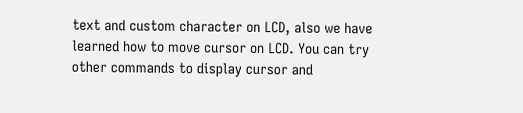text and custom character on LCD, also we have learned how to move cursor on LCD. You can try other commands to display cursor and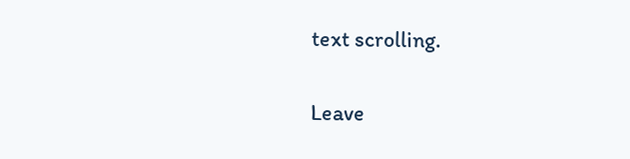text scrolling.

Leave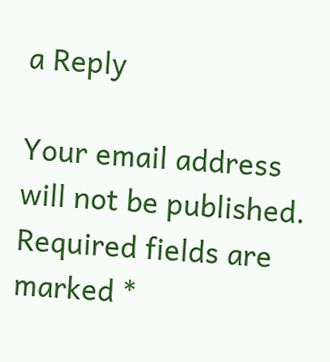a Reply

Your email address will not be published. Required fields are marked *